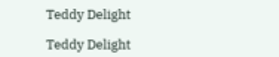Teddy Delight

Teddy Delight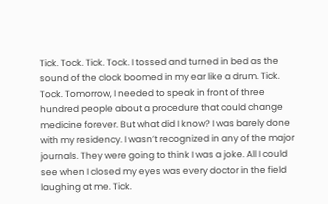Tick. Tock. Tick. Tock. I tossed and turned in bed as the sound of the clock boomed in my ear like a drum. Tick. Tock. Tomorrow, I needed to speak in front of three hundred people about a procedure that could change medicine forever. But what did I know? I was barely done with my residency. I wasn’t recognized in any of the major journals. They were going to think I was a joke. All I could see when I closed my eyes was every doctor in the field laughing at me. Tick.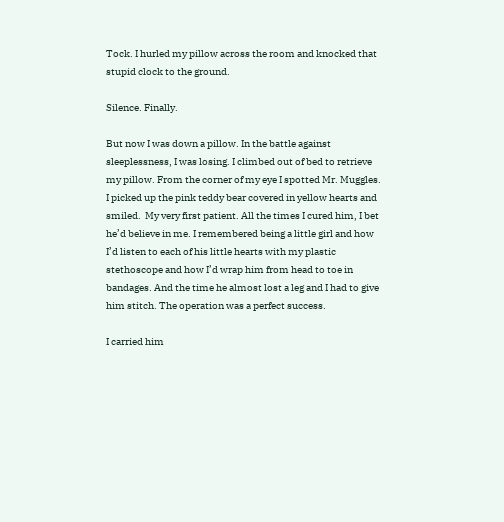Tock. I hurled my pillow across the room and knocked that stupid clock to the ground.

Silence. Finally.

But now I was down a pillow. In the battle against sleeplessness, I was losing. I climbed out of bed to retrieve my pillow. From the corner of my eye I spotted Mr. Muggles. I picked up the pink teddy bear covered in yellow hearts and smiled.  My very first patient. All the times I cured him, I bet he’d believe in me. I remembered being a little girl and how I’d listen to each of his little hearts with my plastic stethoscope and how I’d wrap him from head to toe in bandages. And the time he almost lost a leg and I had to give him stitch. The operation was a perfect success.

I carried him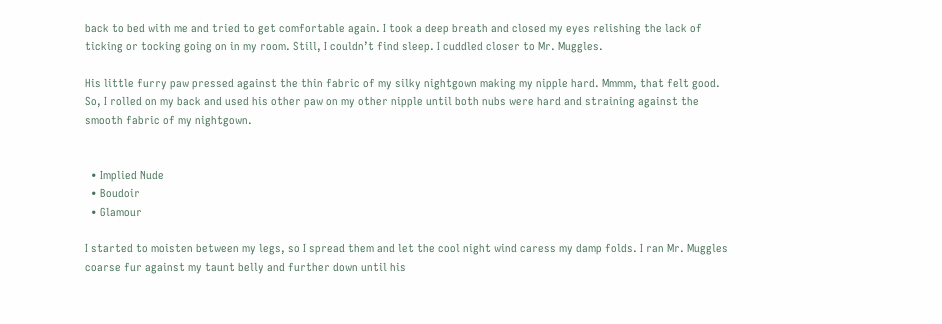back to bed with me and tried to get comfortable again. I took a deep breath and closed my eyes relishing the lack of ticking or tocking going on in my room. Still, I couldn’t find sleep. I cuddled closer to Mr. Muggles.

His little furry paw pressed against the thin fabric of my silky nightgown making my nipple hard. Mmmm, that felt good. So, I rolled on my back and used his other paw on my other nipple until both nubs were hard and straining against the smooth fabric of my nightgown.


  • Implied Nude
  • Boudoir
  • Glamour

I started to moisten between my legs, so I spread them and let the cool night wind caress my damp folds. I ran Mr. Muggles coarse fur against my taunt belly and further down until his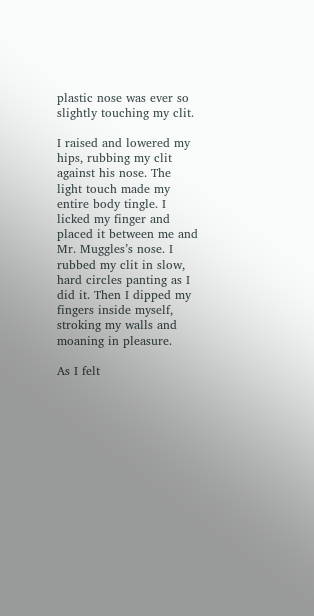plastic nose was ever so slightly touching my clit.

I raised and lowered my hips, rubbing my clit against his nose. The light touch made my entire body tingle. I licked my finger and placed it between me and Mr. Muggles’s nose. I rubbed my clit in slow, hard circles panting as I did it. Then I dipped my fingers inside myself, stroking my walls and moaning in pleasure.

As I felt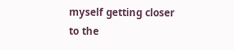myself getting closer to the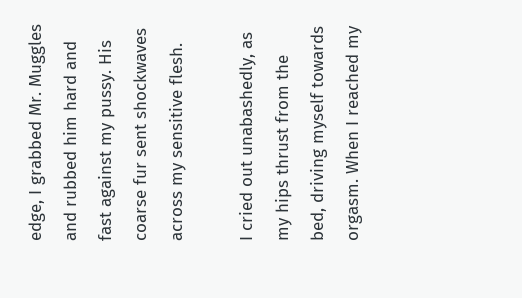edge, I grabbed Mr. Muggles and rubbed him hard and fast against my pussy. His coarse fur sent shockwaves across my sensitive flesh.

I cried out unabashedly, as my hips thrust from the bed, driving myself towards orgasm. When I reached my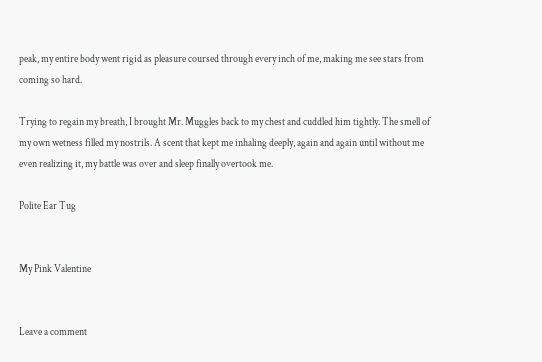peak, my entire body went rigid as pleasure coursed through every inch of me, making me see stars from coming so hard.

Trying to regain my breath, I brought Mr. Muggles back to my chest and cuddled him tightly. The smell of my own wetness filled my nostrils. A scent that kept me inhaling deeply, again and again until without me even realizing it, my battle was over and sleep finally overtook me.

Polite Ear Tug


My Pink Valentine


Leave a comment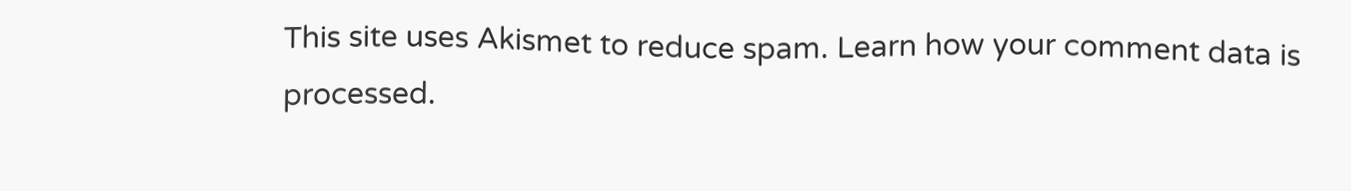This site uses Akismet to reduce spam. Learn how your comment data is processed.